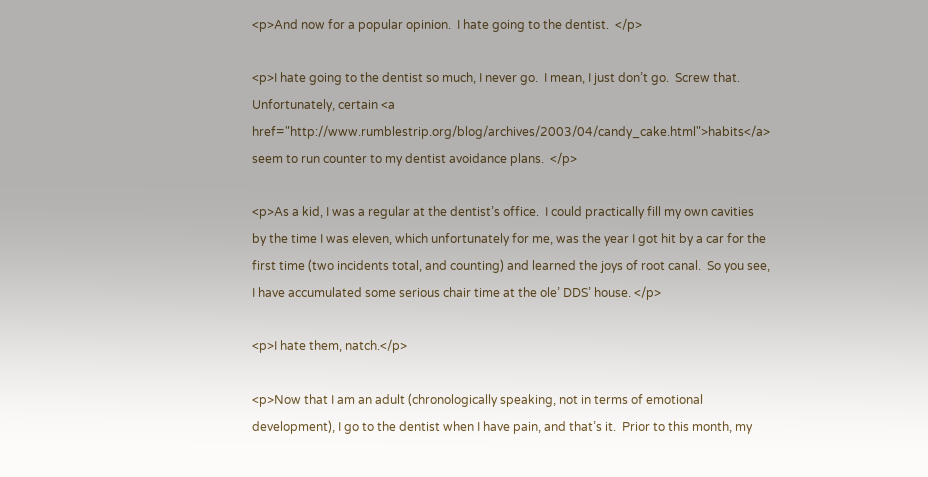<p>And now for a popular opinion.  I hate going to the dentist.  </p>

<p>I hate going to the dentist so much, I never go.  I mean, I just don’t go.  Screw that.  Unfortunately, certain <a href="http://www.rumblestrip.org/blog/archives/2003/04/candy_cake.html">habits</a> seem to run counter to my dentist avoidance plans.  </p>

<p>As a kid, I was a regular at the dentist’s office.  I could practically fill my own cavities by the time I was eleven, which unfortunately for me, was the year I got hit by a car for the first time (two incidents total, and counting) and learned the joys of root canal.  So you see, I have accumulated some serious chair time at the ole’ DDS’ house. </p>

<p>I hate them, natch.</p>

<p>Now that I am an adult (chronologically speaking, not in terms of emotional development), I go to the dentist when I have pain, and that’s it.  Prior to this month, my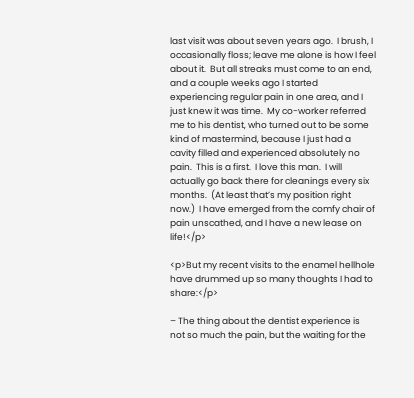last visit was about seven years ago.  I brush, I occasionally floss; leave me alone is how I feel about it.  But all streaks must come to an end, and a couple weeks ago I started experiencing regular pain in one area, and I just knew it was time.  My co-worker referred me to his dentist, who turned out to be some kind of mastermind, because I just had a cavity filled and experienced absolutely no pain.  This is a first.  I love this man.  I will actually go back there for cleanings every six months.  (At least that’s my position right now.)  I have emerged from the comfy chair of pain unscathed, and I have a new lease on life!</p>

<p>But my recent visits to the enamel hellhole have drummed up so many thoughts I had to share:</p>

– The thing about the dentist experience is not so much the pain, but the waiting for the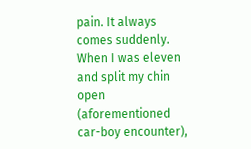pain. It always comes suddenly. When I was eleven and split my chin open (aforementioned car-boy encounter),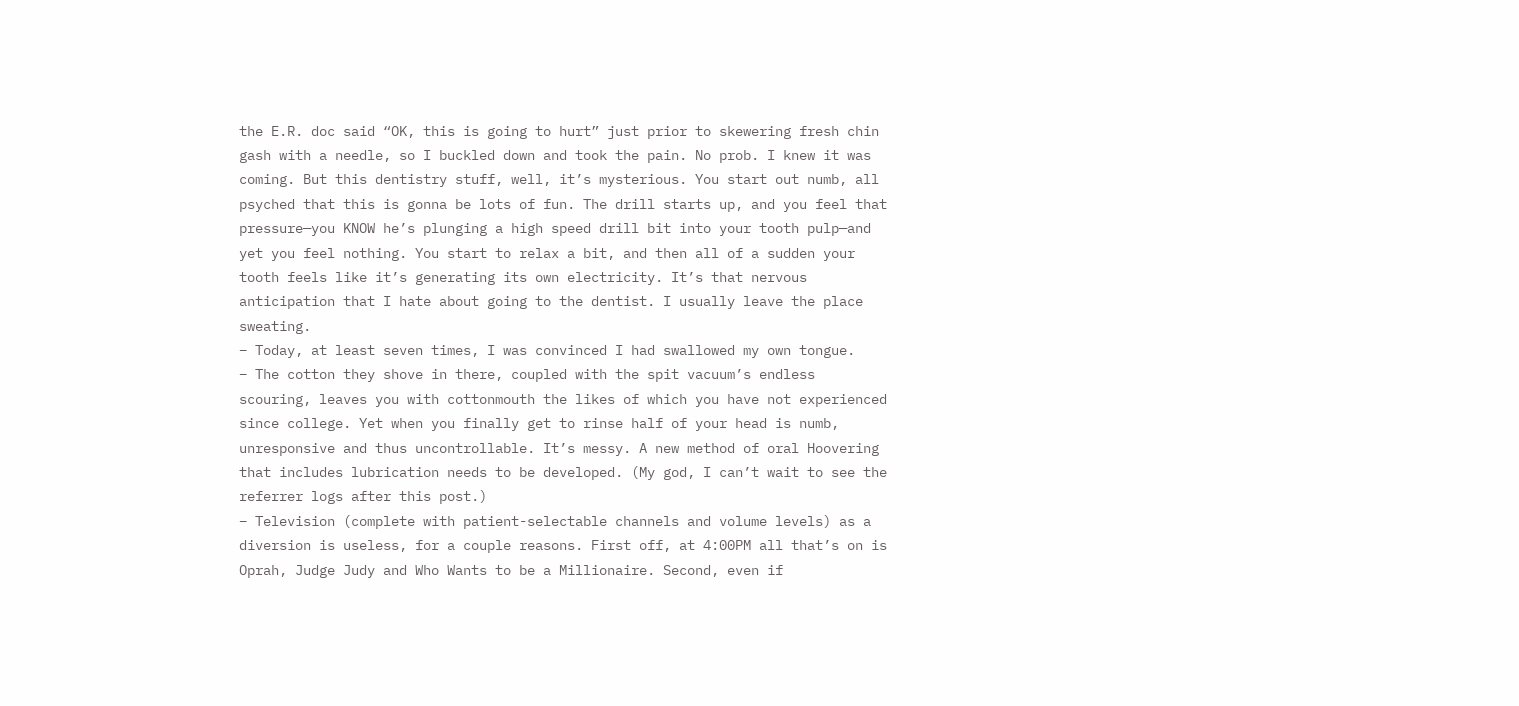the E.R. doc said “OK, this is going to hurt” just prior to skewering fresh chin gash with a needle, so I buckled down and took the pain. No prob. I knew it was coming. But this dentistry stuff, well, it’s mysterious. You start out numb, all psyched that this is gonna be lots of fun. The drill starts up, and you feel that pressure—you KNOW he’s plunging a high speed drill bit into your tooth pulp—and yet you feel nothing. You start to relax a bit, and then all of a sudden your tooth feels like it’s generating its own electricity. It’s that nervous anticipation that I hate about going to the dentist. I usually leave the place sweating.
– Today, at least seven times, I was convinced I had swallowed my own tongue.
– The cotton they shove in there, coupled with the spit vacuum’s endless scouring, leaves you with cottonmouth the likes of which you have not experienced since college. Yet when you finally get to rinse half of your head is numb, unresponsive and thus uncontrollable. It’s messy. A new method of oral Hoovering that includes lubrication needs to be developed. (My god, I can’t wait to see the referrer logs after this post.)
– Television (complete with patient-selectable channels and volume levels) as a diversion is useless, for a couple reasons. First off, at 4:00PM all that’s on is Oprah, Judge Judy and Who Wants to be a Millionaire. Second, even if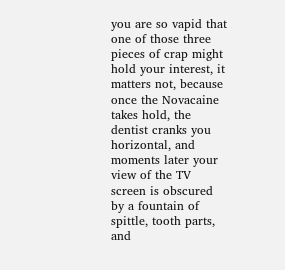you are so vapid that one of those three pieces of crap might hold your interest, it matters not, because once the Novacaine takes hold, the dentist cranks you horizontal, and moments later your view of the TV screen is obscured by a fountain of spittle, tooth parts, and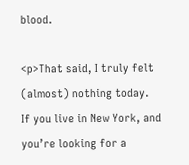blood.

<p>That said, I truly felt (almost) nothing today.  If you live in New York, and you’re looking for a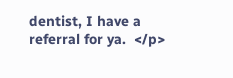dentist, I have a referral for ya.  </p>